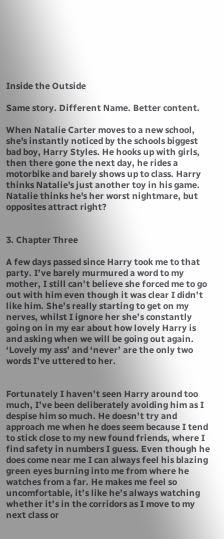Inside the Outside

Same story. Different Name. Better content.

When Natalie Carter moves to a new school, she's instantly noticed by the schools biggest bad boy, Harry Styles. He hooks up with girls, then there gone the next day, he rides a motorbike and barely shows up to class. Harry thinks Natalie's just another toy in his game. Natalie thinks he's her worst nightmare, but opposites attract right?


3. Chapter Three

A few days passed since Harry took me to that party. I’ve barely murmured a word to my mother, I still can’t believe she forced me to go out with him even though it was clear I didn’t like him. She’s really starting to get on my nerves, whilst I ignore her she’s constantly going on in my ear about how lovely Harry is and asking when we will be going out again. ‘Lovely my ass’ and ‘never’ are the only two words I’ve uttered to her.


Fortunately I haven’t seen Harry around too much, I’ve been deliberately avoiding him as I despise him so much. He doesn’t try and approach me when he does seem because I tend to stick close to my new found friends, where I find safety in numbers I guess. Even though he does come near me I can always feel his blazing green eyes burning into me from where he watches from a far. He makes me feel so uncomfortable, it’s like he’s always watching whether it’s in the corridors as I move to my next class or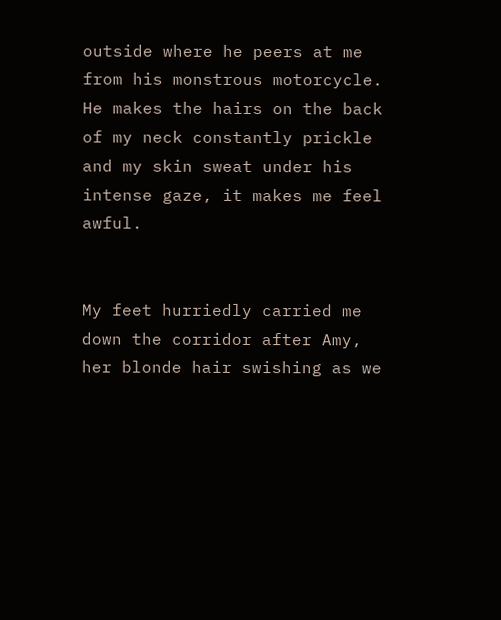outside where he peers at me from his monstrous motorcycle. He makes the hairs on the back of my neck constantly prickle and my skin sweat under his intense gaze, it makes me feel awful.


My feet hurriedly carried me down the corridor after Amy, her blonde hair swishing as we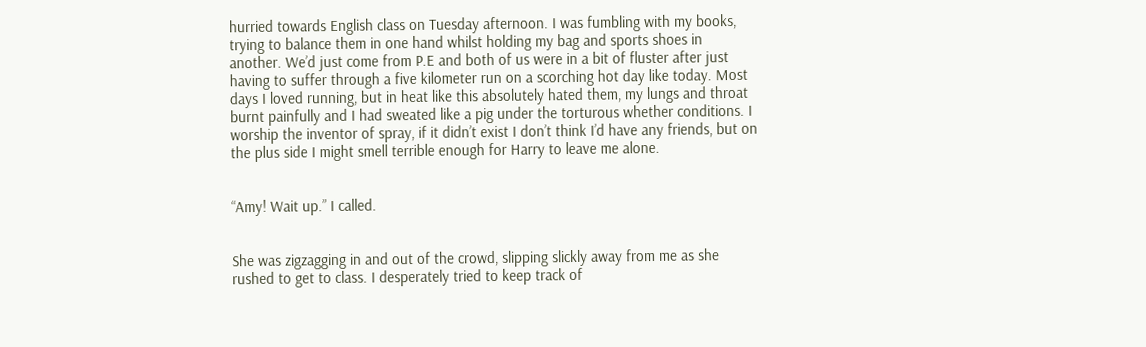hurried towards English class on Tuesday afternoon. I was fumbling with my books, trying to balance them in one hand whilst holding my bag and sports shoes in another. We’d just come from P.E and both of us were in a bit of fluster after just having to suffer through a five kilometer run on a scorching hot day like today. Most days I loved running, but in heat like this absolutely hated them, my lungs and throat burnt painfully and I had sweated like a pig under the torturous whether conditions. I worship the inventor of spray, if it didn’t exist I don’t think I’d have any friends, but on the plus side I might smell terrible enough for Harry to leave me alone.


“Amy! Wait up.” I called.


She was zigzagging in and out of the crowd, slipping slickly away from me as she rushed to get to class. I desperately tried to keep track of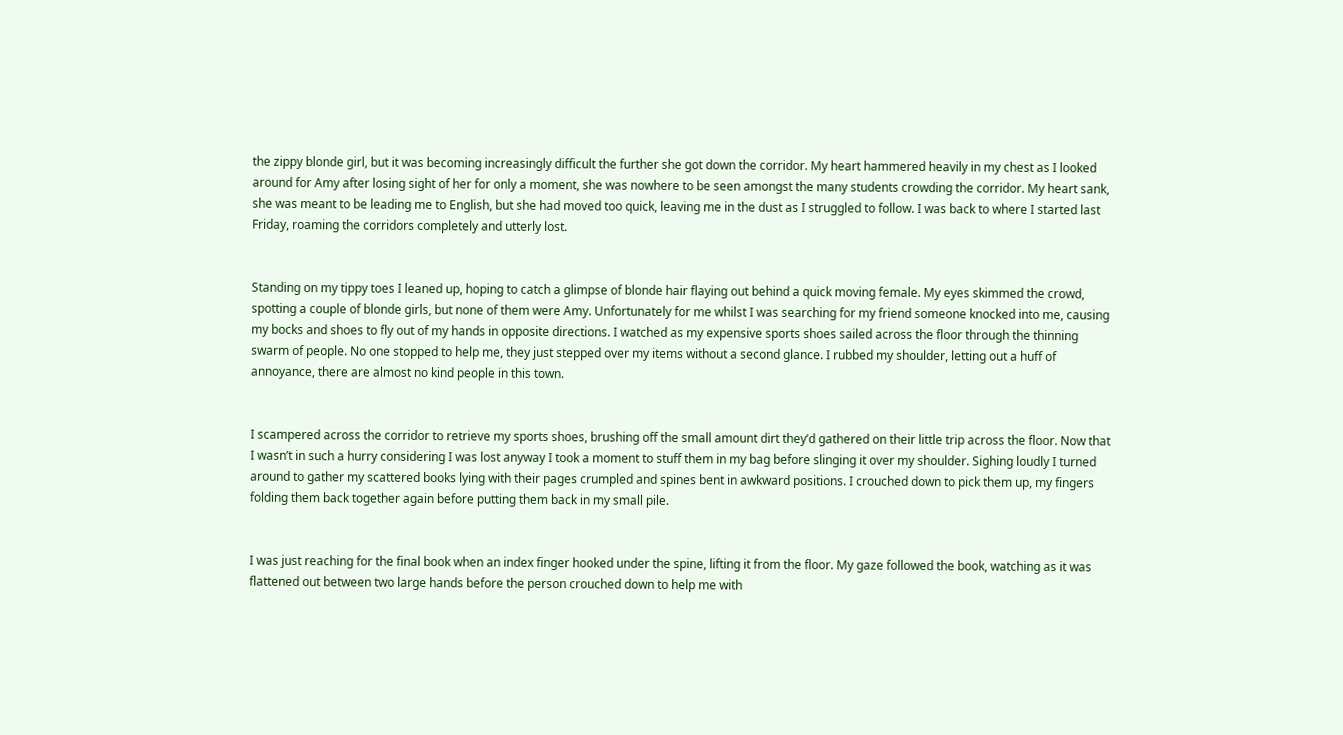the zippy blonde girl, but it was becoming increasingly difficult the further she got down the corridor. My heart hammered heavily in my chest as I looked around for Amy after losing sight of her for only a moment, she was nowhere to be seen amongst the many students crowding the corridor. My heart sank, she was meant to be leading me to English, but she had moved too quick, leaving me in the dust as I struggled to follow. I was back to where I started last Friday, roaming the corridors completely and utterly lost.


Standing on my tippy toes I leaned up, hoping to catch a glimpse of blonde hair flaying out behind a quick moving female. My eyes skimmed the crowd, spotting a couple of blonde girls, but none of them were Amy. Unfortunately for me whilst I was searching for my friend someone knocked into me, causing my bocks and shoes to fly out of my hands in opposite directions. I watched as my expensive sports shoes sailed across the floor through the thinning swarm of people. No one stopped to help me, they just stepped over my items without a second glance. I rubbed my shoulder, letting out a huff of annoyance, there are almost no kind people in this town.


I scampered across the corridor to retrieve my sports shoes, brushing off the small amount dirt they’d gathered on their little trip across the floor. Now that I wasn’t in such a hurry considering I was lost anyway I took a moment to stuff them in my bag before slinging it over my shoulder. Sighing loudly I turned around to gather my scattered books lying with their pages crumpled and spines bent in awkward positions. I crouched down to pick them up, my fingers folding them back together again before putting them back in my small pile.


I was just reaching for the final book when an index finger hooked under the spine, lifting it from the floor. My gaze followed the book, watching as it was flattened out between two large hands before the person crouched down to help me with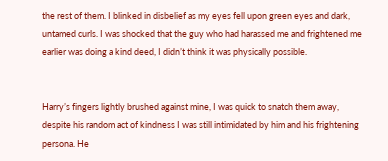the rest of them. I blinked in disbelief as my eyes fell upon green eyes and dark, untamed curls. I was shocked that the guy who had harassed me and frightened me earlier was doing a kind deed, I didn’t think it was physically possible.


Harry’s fingers lightly brushed against mine, I was quick to snatch them away, despite his random act of kindness I was still intimidated by him and his frightening persona. He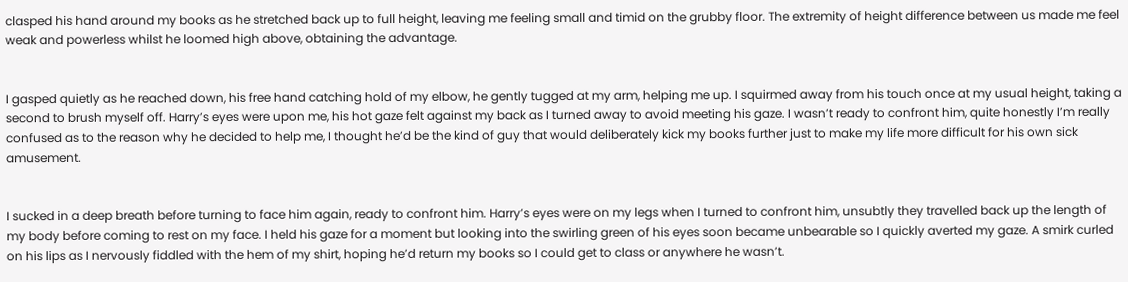clasped his hand around my books as he stretched back up to full height, leaving me feeling small and timid on the grubby floor. The extremity of height difference between us made me feel weak and powerless whilst he loomed high above, obtaining the advantage.


I gasped quietly as he reached down, his free hand catching hold of my elbow, he gently tugged at my arm, helping me up. I squirmed away from his touch once at my usual height, taking a second to brush myself off. Harry’s eyes were upon me, his hot gaze felt against my back as I turned away to avoid meeting his gaze. I wasn’t ready to confront him, quite honestly I’m really confused as to the reason why he decided to help me, I thought he’d be the kind of guy that would deliberately kick my books further just to make my life more difficult for his own sick amusement.


I sucked in a deep breath before turning to face him again, ready to confront him. Harry’s eyes were on my legs when I turned to confront him, unsubtly they travelled back up the length of my body before coming to rest on my face. I held his gaze for a moment but looking into the swirling green of his eyes soon became unbearable so I quickly averted my gaze. A smirk curled on his lips as I nervously fiddled with the hem of my shirt, hoping he’d return my books so I could get to class or anywhere he wasn’t.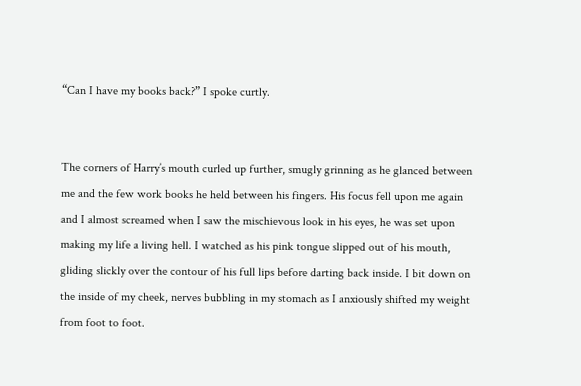“Can I have my books back?” I spoke curtly.


The corners of Harry’s mouth curled up further, smugly grinning as he glanced between me and the few work books he held between his fingers. His focus fell upon me again and I almost screamed when I saw the mischievous look in his eyes, he was set upon making my life a living hell. I watched as his pink tongue slipped out of his mouth, gliding slickly over the contour of his full lips before darting back inside. I bit down on the inside of my cheek, nerves bubbling in my stomach as I anxiously shifted my weight from foot to foot.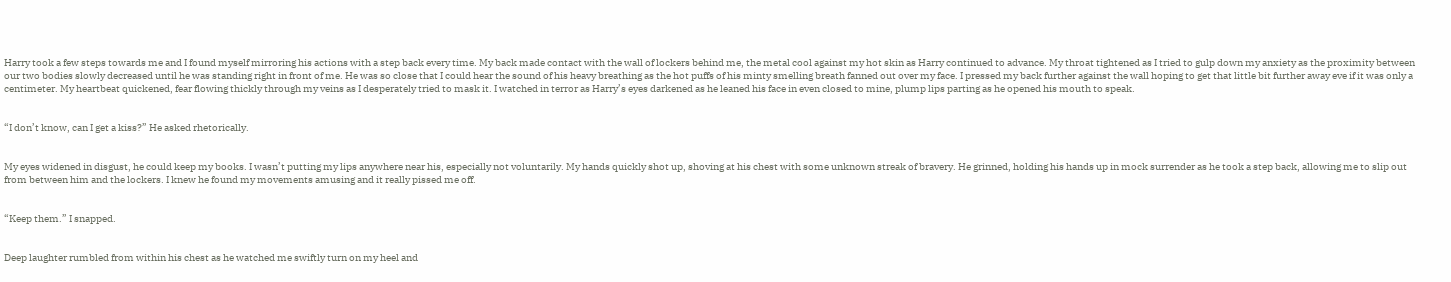Harry took a few steps towards me and I found myself mirroring his actions with a step back every time. My back made contact with the wall of lockers behind me, the metal cool against my hot skin as Harry continued to advance. My throat tightened as I tried to gulp down my anxiety as the proximity between our two bodies slowly decreased until he was standing right in front of me. He was so close that I could hear the sound of his heavy breathing as the hot puffs of his minty smelling breath fanned out over my face. I pressed my back further against the wall hoping to get that little bit further away eve if it was only a centimeter. My heartbeat quickened, fear flowing thickly through my veins as I desperately tried to mask it. I watched in terror as Harry’s eyes darkened as he leaned his face in even closed to mine, plump lips parting as he opened his mouth to speak.


“I don’t know, can I get a kiss?” He asked rhetorically.


My eyes widened in disgust, he could keep my books. I wasn’t putting my lips anywhere near his, especially not voluntarily. My hands quickly shot up, shoving at his chest with some unknown streak of bravery. He grinned, holding his hands up in mock surrender as he took a step back, allowing me to slip out from between him and the lockers. I knew he found my movements amusing and it really pissed me off.


“Keep them.” I snapped.


Deep laughter rumbled from within his chest as he watched me swiftly turn on my heel and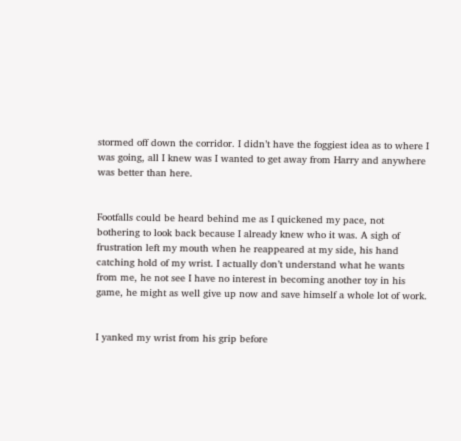stormed off down the corridor. I didn’t have the foggiest idea as to where I was going, all I knew was I wanted to get away from Harry and anywhere was better than here.


Footfalls could be heard behind me as I quickened my pace, not bothering to look back because I already knew who it was. A sigh of frustration left my mouth when he reappeared at my side, his hand catching hold of my wrist. I actually don’t understand what he wants from me, he not see I have no interest in becoming another toy in his game, he might as well give up now and save himself a whole lot of work.


I yanked my wrist from his grip before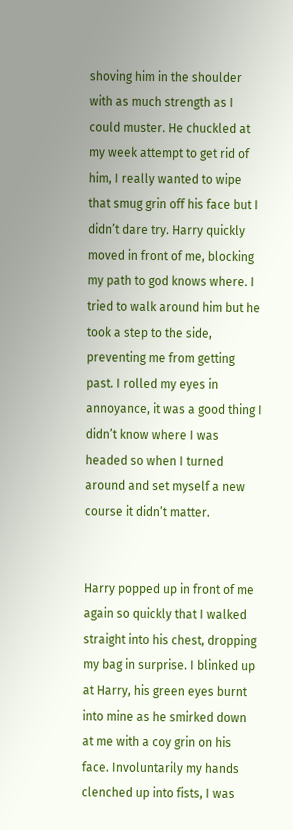shoving him in the shoulder with as much strength as I could muster. He chuckled at my week attempt to get rid of him, I really wanted to wipe that smug grin off his face but I didn’t dare try. Harry quickly moved in front of me, blocking my path to god knows where. I tried to walk around him but he took a step to the side, preventing me from getting past. I rolled my eyes in annoyance, it was a good thing I didn’t know where I was headed so when I turned around and set myself a new course it didn’t matter.


Harry popped up in front of me again so quickly that I walked straight into his chest, dropping my bag in surprise. I blinked up at Harry, his green eyes burnt into mine as he smirked down at me with a coy grin on his face. Involuntarily my hands clenched up into fists, I was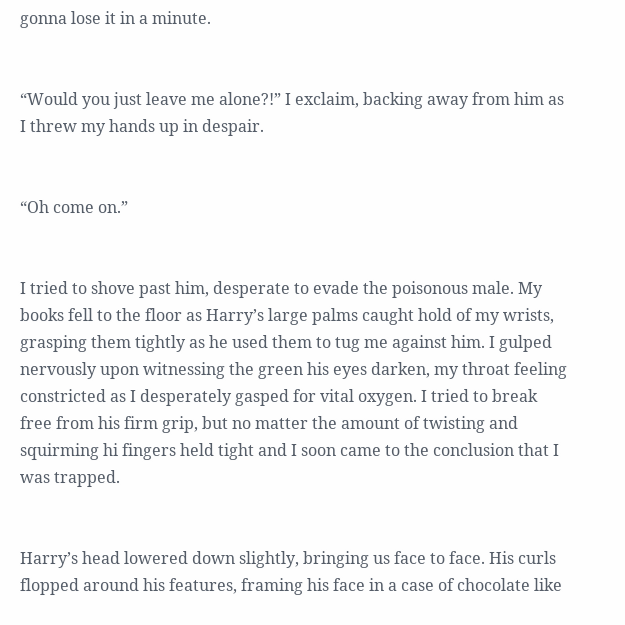gonna lose it in a minute.


“Would you just leave me alone?!” I exclaim, backing away from him as I threw my hands up in despair.


“Oh come on.”


I tried to shove past him, desperate to evade the poisonous male. My books fell to the floor as Harry’s large palms caught hold of my wrists, grasping them tightly as he used them to tug me against him. I gulped nervously upon witnessing the green his eyes darken, my throat feeling constricted as I desperately gasped for vital oxygen. I tried to break free from his firm grip, but no matter the amount of twisting and squirming hi fingers held tight and I soon came to the conclusion that I was trapped.


Harry’s head lowered down slightly, bringing us face to face. His curls flopped around his features, framing his face in a case of chocolate like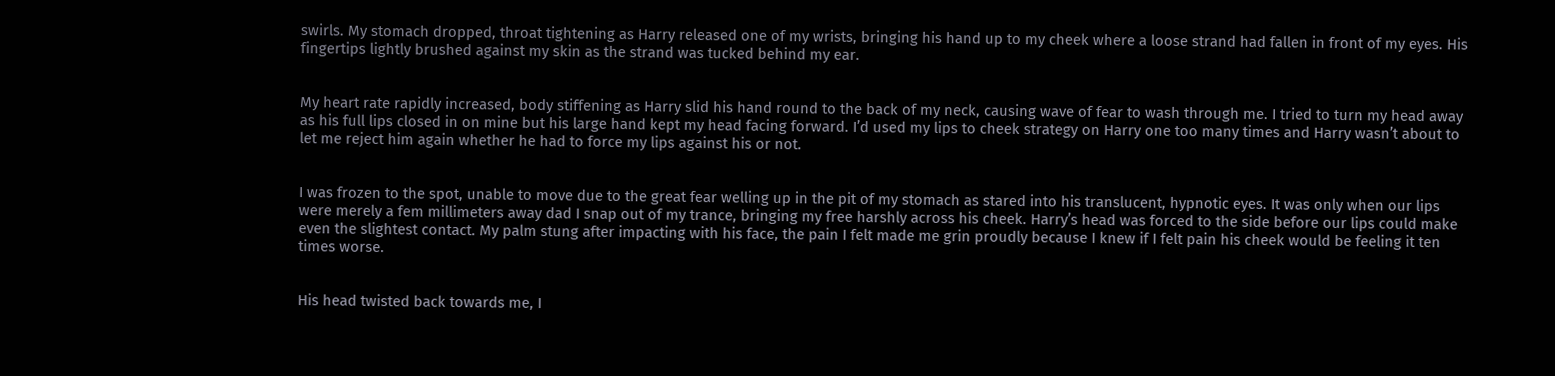swirls. My stomach dropped, throat tightening as Harry released one of my wrists, bringing his hand up to my cheek where a loose strand had fallen in front of my eyes. His fingertips lightly brushed against my skin as the strand was tucked behind my ear.


My heart rate rapidly increased, body stiffening as Harry slid his hand round to the back of my neck, causing wave of fear to wash through me. I tried to turn my head away as his full lips closed in on mine but his large hand kept my head facing forward. I’d used my lips to cheek strategy on Harry one too many times and Harry wasn’t about to let me reject him again whether he had to force my lips against his or not.


I was frozen to the spot, unable to move due to the great fear welling up in the pit of my stomach as stared into his translucent, hypnotic eyes. It was only when our lips were merely a fem millimeters away dad I snap out of my trance, bringing my free harshly across his cheek. Harry’s head was forced to the side before our lips could make even the slightest contact. My palm stung after impacting with his face, the pain I felt made me grin proudly because I knew if I felt pain his cheek would be feeling it ten times worse.


His head twisted back towards me, I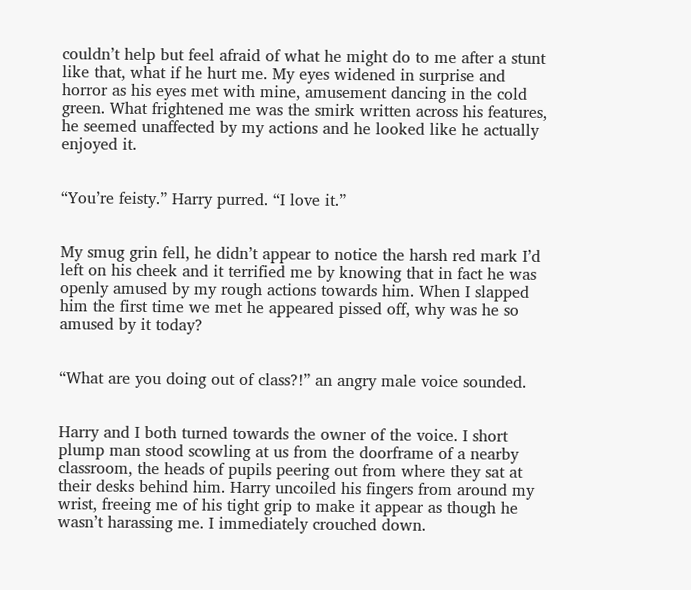couldn’t help but feel afraid of what he might do to me after a stunt like that, what if he hurt me. My eyes widened in surprise and horror as his eyes met with mine, amusement dancing in the cold green. What frightened me was the smirk written across his features, he seemed unaffected by my actions and he looked like he actually enjoyed it.


“You’re feisty.” Harry purred. “I love it.”


My smug grin fell, he didn’t appear to notice the harsh red mark I’d left on his cheek and it terrified me by knowing that in fact he was openly amused by my rough actions towards him. When I slapped him the first time we met he appeared pissed off, why was he so amused by it today?


“What are you doing out of class?!” an angry male voice sounded.


Harry and I both turned towards the owner of the voice. I short plump man stood scowling at us from the doorframe of a nearby classroom, the heads of pupils peering out from where they sat at their desks behind him. Harry uncoiled his fingers from around my wrist, freeing me of his tight grip to make it appear as though he wasn’t harassing me. I immediately crouched down.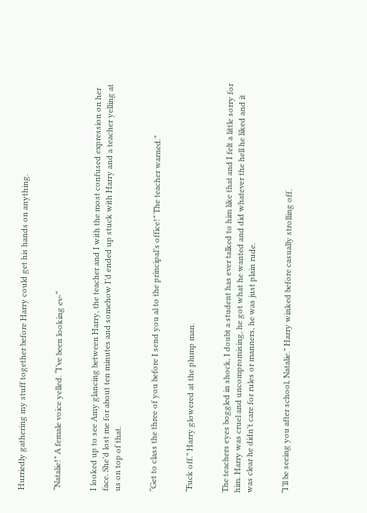Hurriedly gathering my stuff together before Harry could get his hands on anything.


“Natalie!” A female voice yelled. “I’ve been looking ev-“


I looked up to see Amy glancing between Harry, the teacher and I with the most confused expression on her face. She’d lost me for about ten minutes and somehow I’d ended up stuck with Harry and a teacher yelling at us on top of that.


“Get to class the three of you before I send you al to the principal’s office!” The teacher warned.”


“Fuck off.” Harry glowered at the plump man.


The teachers eyes boggled in shock, I doubt a student has ever talked to him like that and I felt a little sorry for him. Harry was cruel and uncompromising, he got what he wanted and did whatever the hell he liked and it was clear he didn’t care for rules or manners, he was just plain rude.


“I’ll be seeing you after school, Natalie.” Harry winked before casually strolling off.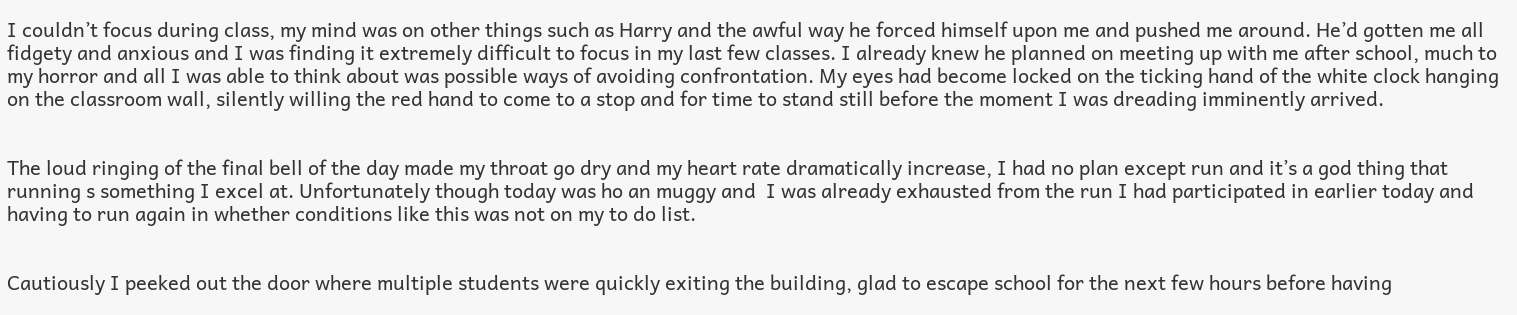I couldn’t focus during class, my mind was on other things such as Harry and the awful way he forced himself upon me and pushed me around. He’d gotten me all fidgety and anxious and I was finding it extremely difficult to focus in my last few classes. I already knew he planned on meeting up with me after school, much to my horror and all I was able to think about was possible ways of avoiding confrontation. My eyes had become locked on the ticking hand of the white clock hanging on the classroom wall, silently willing the red hand to come to a stop and for time to stand still before the moment I was dreading imminently arrived.


The loud ringing of the final bell of the day made my throat go dry and my heart rate dramatically increase, I had no plan except run and it’s a god thing that running s something I excel at. Unfortunately though today was ho an muggy and  I was already exhausted from the run I had participated in earlier today and having to run again in whether conditions like this was not on my to do list.


Cautiously I peeked out the door where multiple students were quickly exiting the building, glad to escape school for the next few hours before having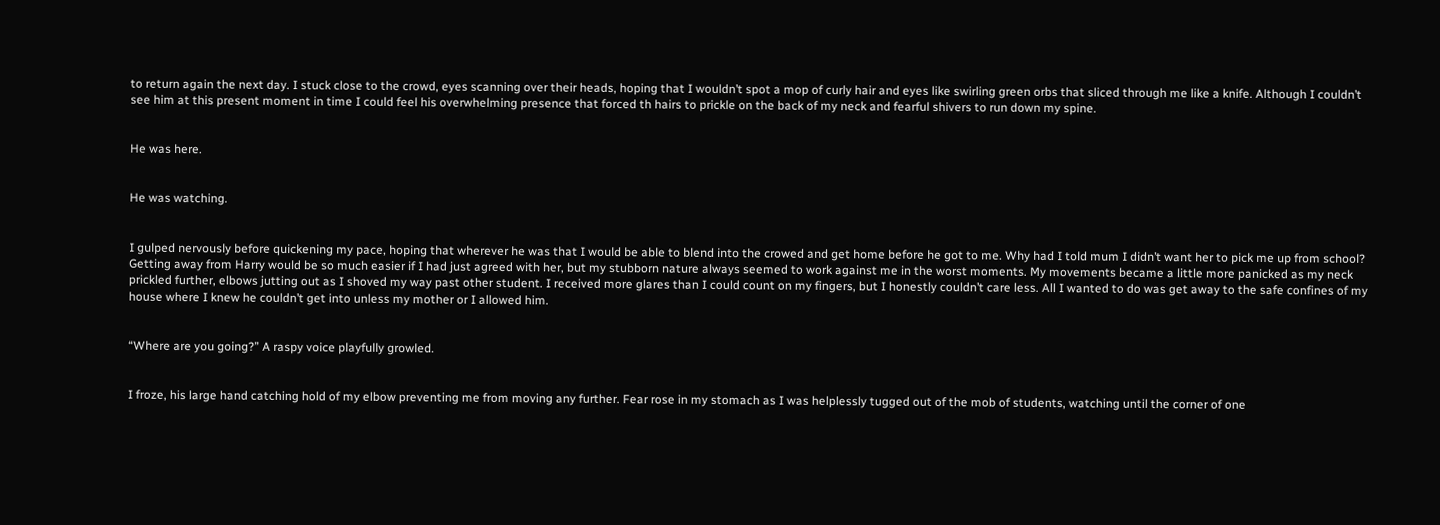to return again the next day. I stuck close to the crowd, eyes scanning over their heads, hoping that I wouldn’t spot a mop of curly hair and eyes like swirling green orbs that sliced through me like a knife. Although I couldn’t see him at this present moment in time I could feel his overwhelming presence that forced th hairs to prickle on the back of my neck and fearful shivers to run down my spine.


He was here.


He was watching.


I gulped nervously before quickening my pace, hoping that wherever he was that I would be able to blend into the crowed and get home before he got to me. Why had I told mum I didn’t want her to pick me up from school? Getting away from Harry would be so much easier if I had just agreed with her, but my stubborn nature always seemed to work against me in the worst moments. My movements became a little more panicked as my neck prickled further, elbows jutting out as I shoved my way past other student. I received more glares than I could count on my fingers, but I honestly couldn’t care less. All I wanted to do was get away to the safe confines of my house where I knew he couldn’t get into unless my mother or I allowed him.


“Where are you going?” A raspy voice playfully growled.


I froze, his large hand catching hold of my elbow preventing me from moving any further. Fear rose in my stomach as I was helplessly tugged out of the mob of students, watching until the corner of one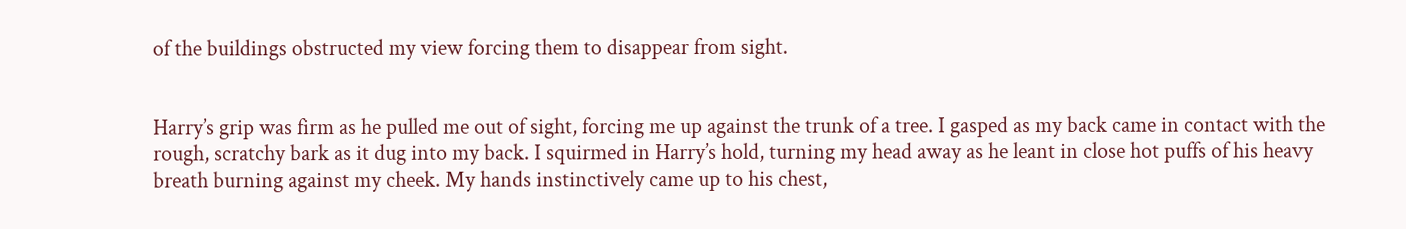of the buildings obstructed my view forcing them to disappear from sight.


Harry’s grip was firm as he pulled me out of sight, forcing me up against the trunk of a tree. I gasped as my back came in contact with the rough, scratchy bark as it dug into my back. I squirmed in Harry’s hold, turning my head away as he leant in close hot puffs of his heavy breath burning against my cheek. My hands instinctively came up to his chest,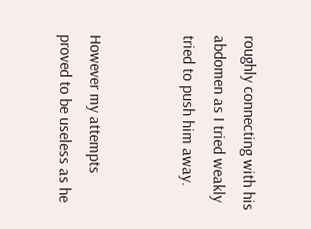roughly connecting with his abdomen as I tried weakly tried to push him away.


However my attempts proved to be useless as he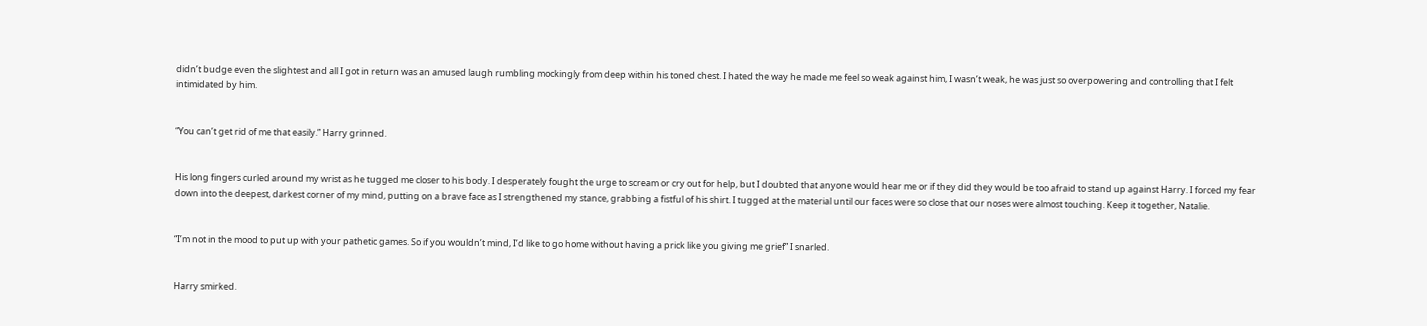didn’t budge even the slightest and all I got in return was an amused laugh rumbling mockingly from deep within his toned chest. I hated the way he made me feel so weak against him, I wasn’t weak, he was just so overpowering and controlling that I felt intimidated by him.


“You can’t get rid of me that easily.” Harry grinned.


His long fingers curled around my wrist as he tugged me closer to his body. I desperately fought the urge to scream or cry out for help, but I doubted that anyone would hear me or if they did they would be too afraid to stand up against Harry. I forced my fear down into the deepest, darkest corner of my mind, putting on a brave face as I strengthened my stance, grabbing a fistful of his shirt. I tugged at the material until our faces were so close that our noses were almost touching. Keep it together, Natalie.


“I’m not in the mood to put up with your pathetic games. So if you wouldn’t mind, I’d like to go home without having a prick like you giving me grief” I snarled.


Harry smirked.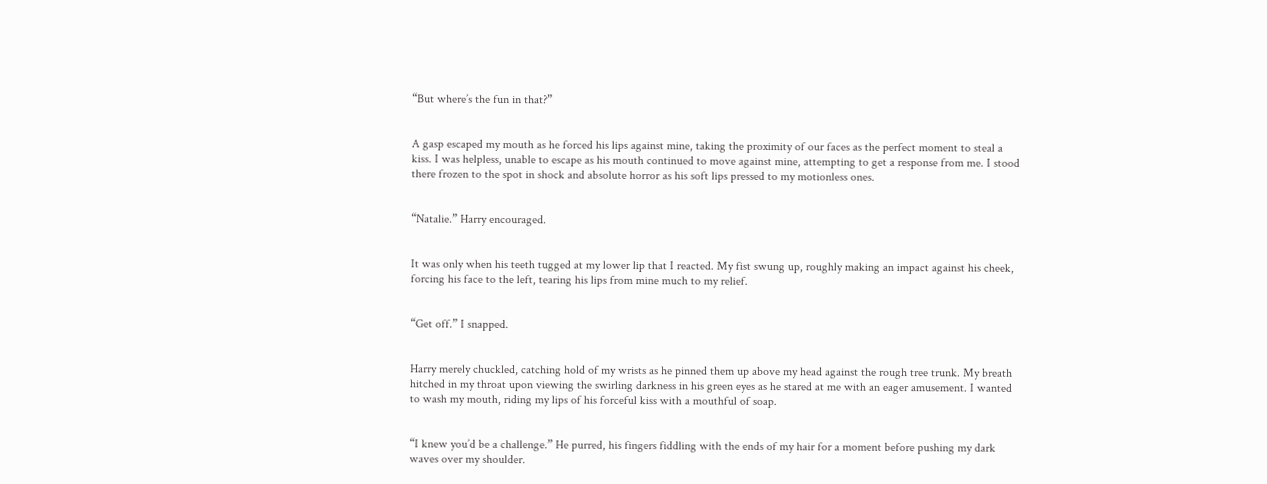“But where’s the fun in that?”


A gasp escaped my mouth as he forced his lips against mine, taking the proximity of our faces as the perfect moment to steal a kiss. I was helpless, unable to escape as his mouth continued to move against mine, attempting to get a response from me. I stood there frozen to the spot in shock and absolute horror as his soft lips pressed to my motionless ones.


“Natalie.” Harry encouraged.


It was only when his teeth tugged at my lower lip that I reacted. My fist swung up, roughly making an impact against his cheek, forcing his face to the left, tearing his lips from mine much to my relief.


“Get off.” I snapped.


Harry merely chuckled, catching hold of my wrists as he pinned them up above my head against the rough tree trunk. My breath hitched in my throat upon viewing the swirling darkness in his green eyes as he stared at me with an eager amusement. I wanted to wash my mouth, riding my lips of his forceful kiss with a mouthful of soap.


“I knew you’d be a challenge.” He purred, his fingers fiddling with the ends of my hair for a moment before pushing my dark waves over my shoulder.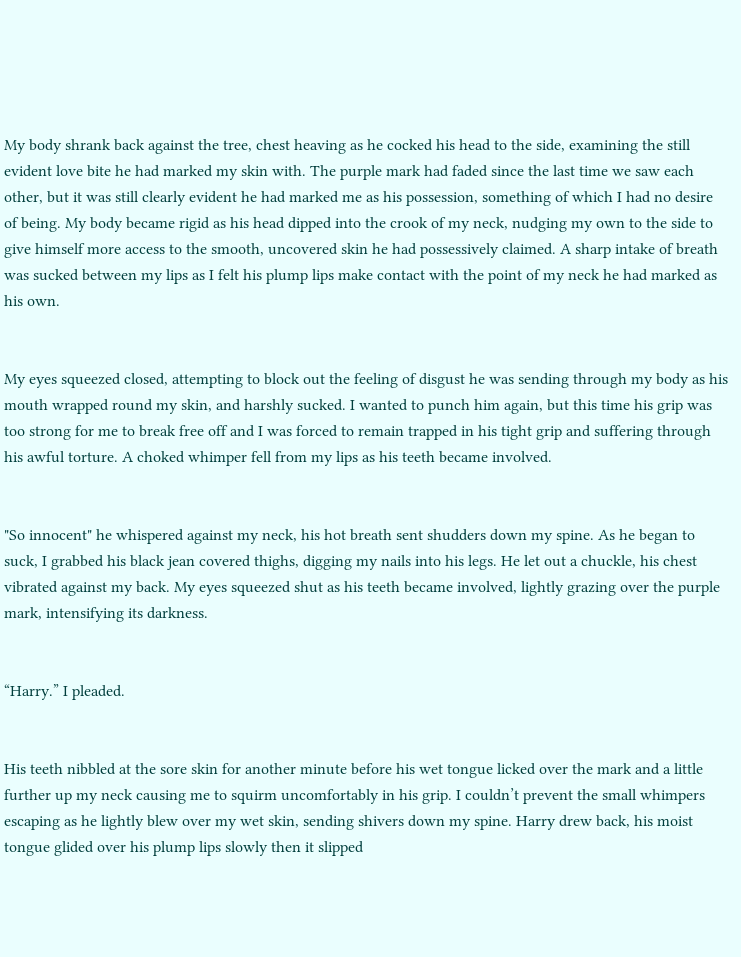My body shrank back against the tree, chest heaving as he cocked his head to the side, examining the still evident love bite he had marked my skin with. The purple mark had faded since the last time we saw each other, but it was still clearly evident he had marked me as his possession, something of which I had no desire of being. My body became rigid as his head dipped into the crook of my neck, nudging my own to the side to give himself more access to the smooth, uncovered skin he had possessively claimed. A sharp intake of breath was sucked between my lips as I felt his plump lips make contact with the point of my neck he had marked as his own.


My eyes squeezed closed, attempting to block out the feeling of disgust he was sending through my body as his mouth wrapped round my skin, and harshly sucked. I wanted to punch him again, but this time his grip was too strong for me to break free off and I was forced to remain trapped in his tight grip and suffering through his awful torture. A choked whimper fell from my lips as his teeth became involved.


"So innocent" he whispered against my neck, his hot breath sent shudders down my spine. As he began to suck, I grabbed his black jean covered thighs, digging my nails into his legs. He let out a chuckle, his chest vibrated against my back. My eyes squeezed shut as his teeth became involved, lightly grazing over the purple mark, intensifying its darkness.


“Harry.” I pleaded.


His teeth nibbled at the sore skin for another minute before his wet tongue licked over the mark and a little further up my neck causing me to squirm uncomfortably in his grip. I couldn’t prevent the small whimpers escaping as he lightly blew over my wet skin, sending shivers down my spine. Harry drew back, his moist tongue glided over his plump lips slowly then it slipped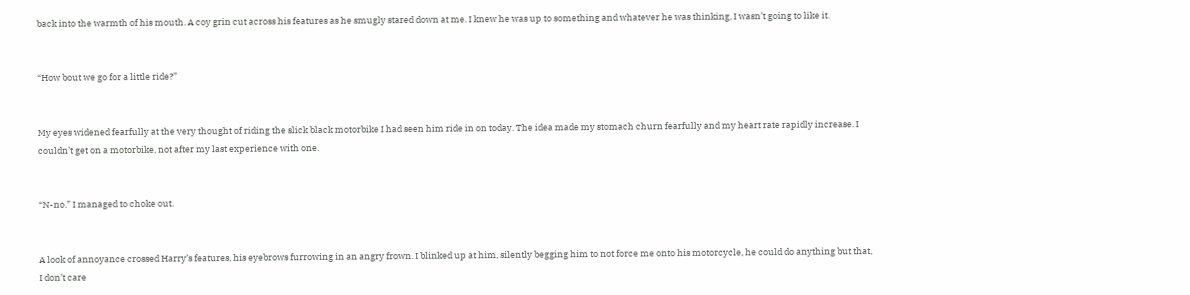back into the warmth of his mouth. A coy grin cut across his features as he smugly stared down at me. I knew he was up to something and whatever he was thinking, I wasn’t going to like it.


“How bout we go for a little ride?”


My eyes widened fearfully at the very thought of riding the slick black motorbike I had seen him ride in on today. The idea made my stomach churn fearfully and my heart rate rapidly increase. I couldn’t get on a motorbike, not after my last experience with one.


“N-no.” I managed to choke out.


A look of annoyance crossed Harry’s features, his eyebrows furrowing in an angry frown. I blinked up at him, silently begging him to not force me onto his motorcycle, he could do anything but that, I don’t care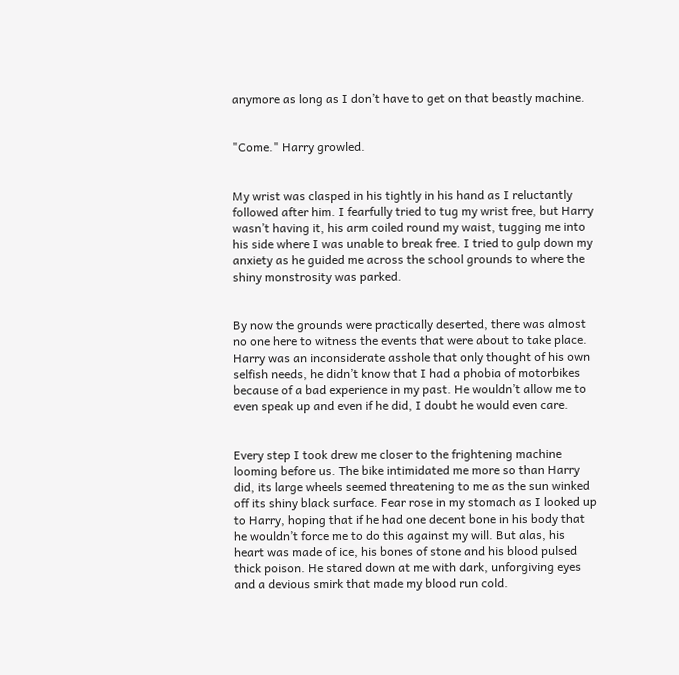anymore as long as I don’t have to get on that beastly machine.


"Come." Harry growled.


My wrist was clasped in his tightly in his hand as I reluctantly followed after him. I fearfully tried to tug my wrist free, but Harry wasn’t having it, his arm coiled round my waist, tugging me into his side where I was unable to break free. I tried to gulp down my anxiety as he guided me across the school grounds to where the shiny monstrosity was parked.


By now the grounds were practically deserted, there was almost no one here to witness the events that were about to take place. Harry was an inconsiderate asshole that only thought of his own selfish needs, he didn’t know that I had a phobia of motorbikes because of a bad experience in my past. He wouldn’t allow me to even speak up and even if he did, I doubt he would even care.


Every step I took drew me closer to the frightening machine looming before us. The bike intimidated me more so than Harry did, its large wheels seemed threatening to me as the sun winked off its shiny black surface. Fear rose in my stomach as I looked up to Harry, hoping that if he had one decent bone in his body that he wouldn’t force me to do this against my will. But alas, his heart was made of ice, his bones of stone and his blood pulsed thick poison. He stared down at me with dark, unforgiving eyes and a devious smirk that made my blood run cold.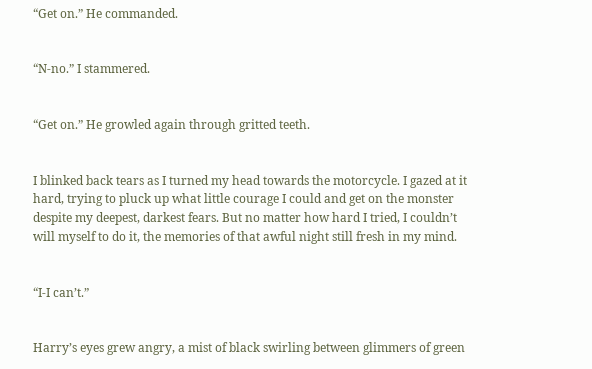“Get on.” He commanded.


“N-no.” I stammered.


“Get on.” He growled again through gritted teeth.


I blinked back tears as I turned my head towards the motorcycle. I gazed at it hard, trying to pluck up what little courage I could and get on the monster despite my deepest, darkest fears. But no matter how hard I tried, I couldn’t will myself to do it, the memories of that awful night still fresh in my mind.


“I-I can’t.”


Harry’s eyes grew angry, a mist of black swirling between glimmers of green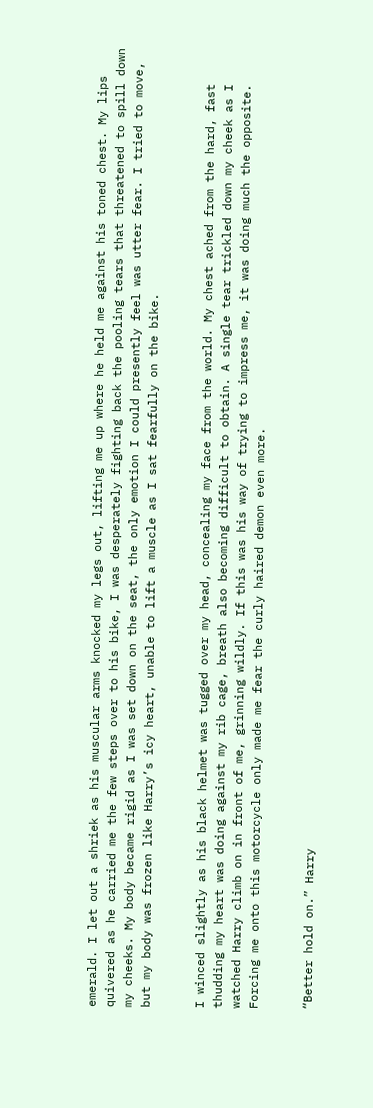emerald. I let out a shriek as his muscular arms knocked my legs out, lifting me up where he held me against his toned chest. My lips quivered as he carried me the few steps over to his bike, I was desperately fighting back the pooling tears that threatened to spill down my cheeks. My body became rigid as I was set down on the seat, the only emotion I could presently feel was utter fear. I tried to move, but my body was frozen like Harry’s icy heart, unable to lift a muscle as I sat fearfully on the bike.


I winced slightly as his black helmet was tugged over my head, concealing my face from the world. My chest ached from the hard, fast thudding my heart was doing against my rib cage, breath also becoming difficult to obtain. A single tear trickled down my cheek as I watched Harry climb on in front of me, grinning wildly. If this was his way of trying to impress me, it was doing much the opposite. Forcing me onto this motorcycle only made me fear the curly haired demon even more.


“Better hold on.” Harry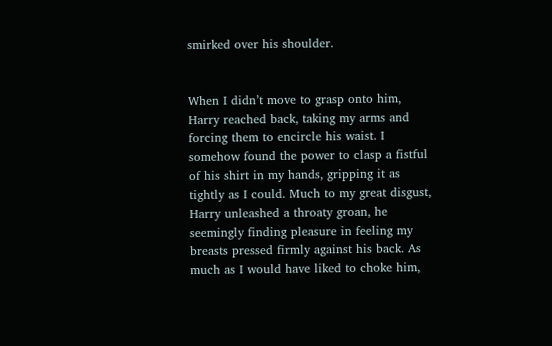smirked over his shoulder.


When I didn’t move to grasp onto him, Harry reached back, taking my arms and forcing them to encircle his waist. I somehow found the power to clasp a fistful of his shirt in my hands, gripping it as tightly as I could. Much to my great disgust, Harry unleashed a throaty groan, he seemingly finding pleasure in feeling my breasts pressed firmly against his back. As much as I would have liked to choke him,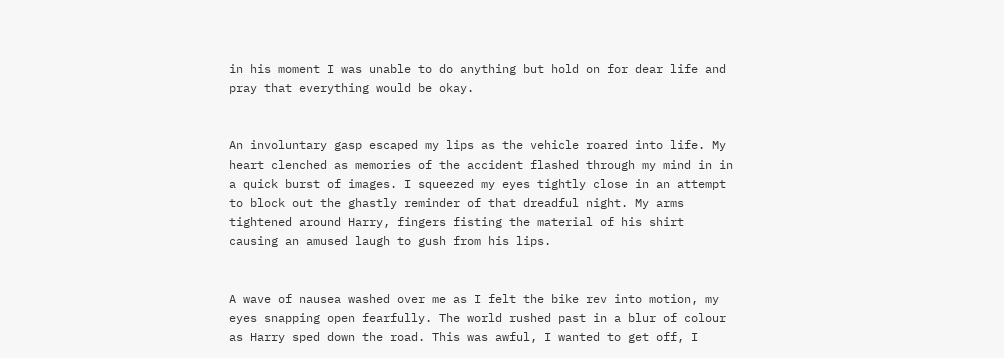in his moment I was unable to do anything but hold on for dear life and pray that everything would be okay.


An involuntary gasp escaped my lips as the vehicle roared into life. My heart clenched as memories of the accident flashed through my mind in in a quick burst of images. I squeezed my eyes tightly close in an attempt to block out the ghastly reminder of that dreadful night. My arms tightened around Harry, fingers fisting the material of his shirt causing an amused laugh to gush from his lips.


A wave of nausea washed over me as I felt the bike rev into motion, my eyes snapping open fearfully. The world rushed past in a blur of colour as Harry sped down the road. This was awful, I wanted to get off, I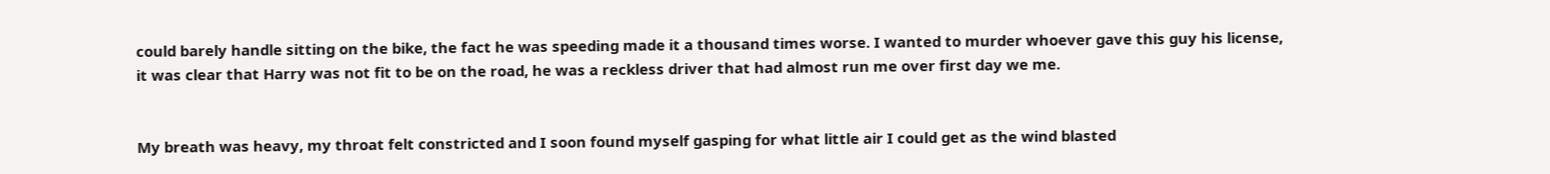could barely handle sitting on the bike, the fact he was speeding made it a thousand times worse. I wanted to murder whoever gave this guy his license, it was clear that Harry was not fit to be on the road, he was a reckless driver that had almost run me over first day we me.


My breath was heavy, my throat felt constricted and I soon found myself gasping for what little air I could get as the wind blasted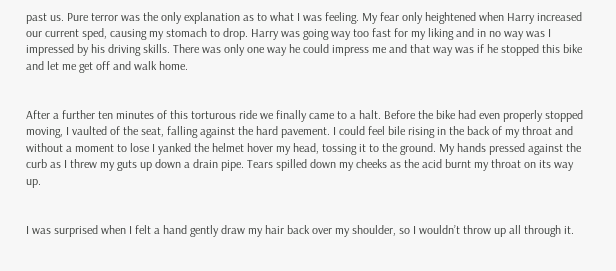past us. Pure terror was the only explanation as to what I was feeling. My fear only heightened when Harry increased our current sped, causing my stomach to drop. Harry was going way too fast for my liking and in no way was I impressed by his driving skills. There was only one way he could impress me and that way was if he stopped this bike and let me get off and walk home.


After a further ten minutes of this torturous ride we finally came to a halt. Before the bike had even properly stopped moving, I vaulted of the seat, falling against the hard pavement. I could feel bile rising in the back of my throat and without a moment to lose I yanked the helmet hover my head, tossing it to the ground. My hands pressed against the curb as I threw my guts up down a drain pipe. Tears spilled down my cheeks as the acid burnt my throat on its way up.


I was surprised when I felt a hand gently draw my hair back over my shoulder, so I wouldn’t throw up all through it.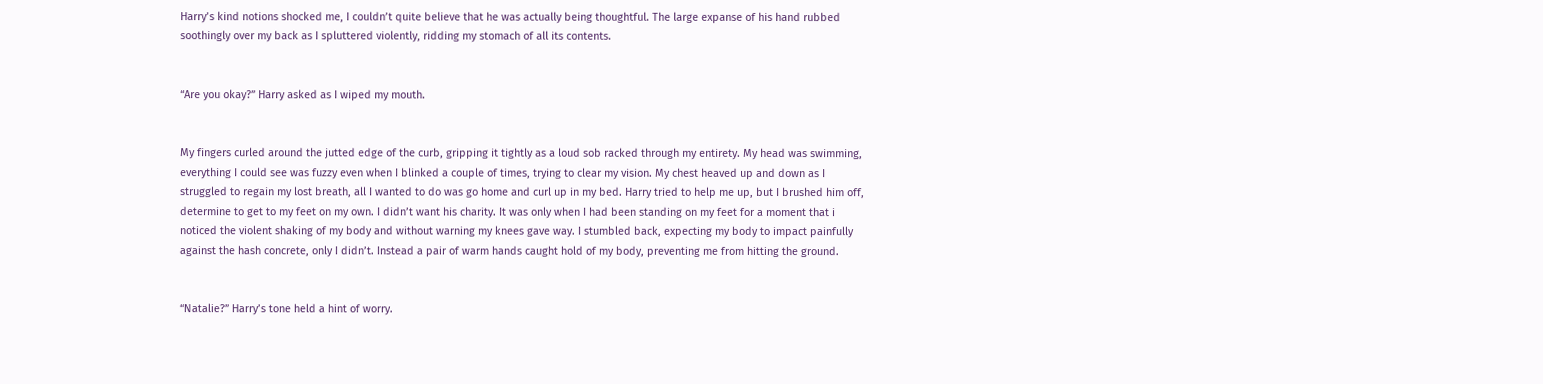Harry’s kind notions shocked me, I couldn’t quite believe that he was actually being thoughtful. The large expanse of his hand rubbed soothingly over my back as I spluttered violently, ridding my stomach of all its contents.


“Are you okay?” Harry asked as I wiped my mouth.


My fingers curled around the jutted edge of the curb, gripping it tightly as a loud sob racked through my entirety. My head was swimming, everything I could see was fuzzy even when I blinked a couple of times, trying to clear my vision. My chest heaved up and down as I struggled to regain my lost breath, all I wanted to do was go home and curl up in my bed. Harry tried to help me up, but I brushed him off, determine to get to my feet on my own. I didn’t want his charity. It was only when I had been standing on my feet for a moment that i noticed the violent shaking of my body and without warning my knees gave way. I stumbled back, expecting my body to impact painfully against the hash concrete, only I didn’t. Instead a pair of warm hands caught hold of my body, preventing me from hitting the ground.


“Natalie?” Harry’s tone held a hint of worry.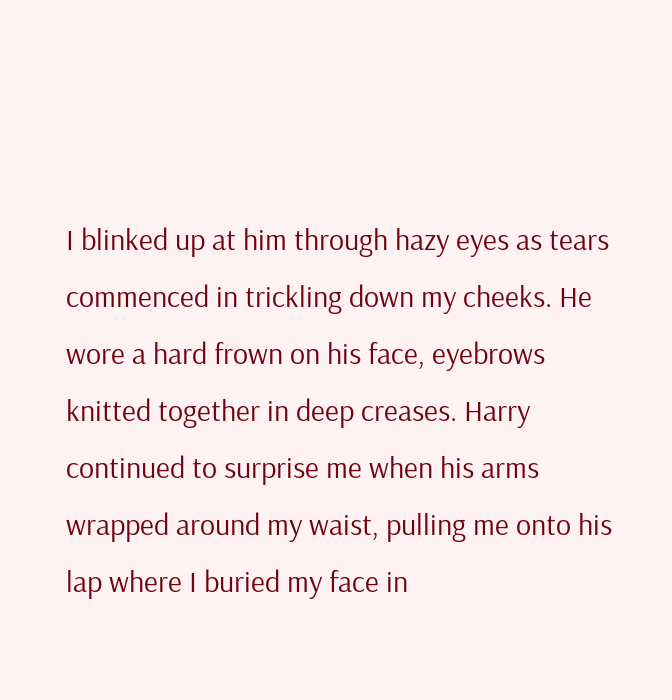I blinked up at him through hazy eyes as tears commenced in trickling down my cheeks. He wore a hard frown on his face, eyebrows knitted together in deep creases. Harry continued to surprise me when his arms wrapped around my waist, pulling me onto his lap where I buried my face in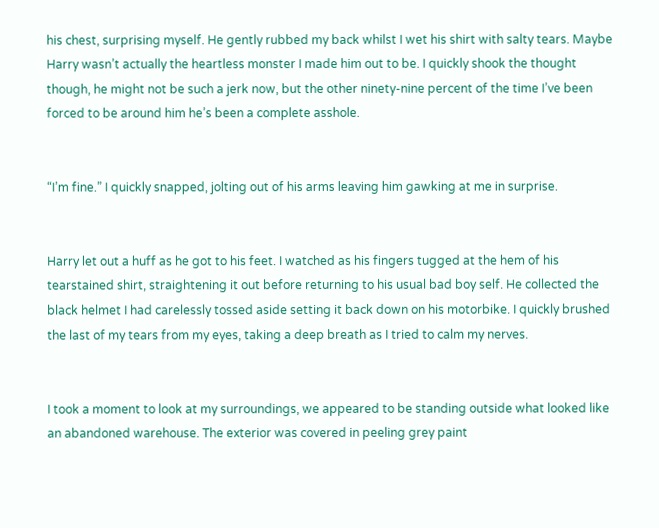his chest, surprising myself. He gently rubbed my back whilst I wet his shirt with salty tears. Maybe Harry wasn’t actually the heartless monster I made him out to be. I quickly shook the thought though, he might not be such a jerk now, but the other ninety-nine percent of the time I’ve been forced to be around him he’s been a complete asshole.


“I’m fine.” I quickly snapped, jolting out of his arms leaving him gawking at me in surprise.


Harry let out a huff as he got to his feet. I watched as his fingers tugged at the hem of his tearstained shirt, straightening it out before returning to his usual bad boy self. He collected the black helmet I had carelessly tossed aside setting it back down on his motorbike. I quickly brushed the last of my tears from my eyes, taking a deep breath as I tried to calm my nerves.


I took a moment to look at my surroundings, we appeared to be standing outside what looked like an abandoned warehouse. The exterior was covered in peeling grey paint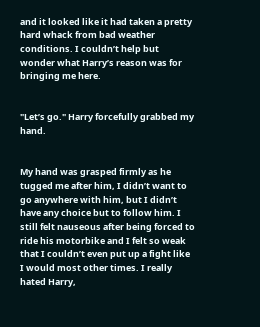and it looked like it had taken a pretty hard whack from bad weather conditions. I couldn’t help but wonder what Harry’s reason was for bringing me here.


"Let’s go." Harry forcefully grabbed my hand.


My hand was grasped firmly as he tugged me after him, I didn’t want to go anywhere with him, but I didn’t have any choice but to follow him. I still felt nauseous after being forced to ride his motorbike and I felt so weak that I couldn’t even put up a fight like I would most other times. I really hated Harry,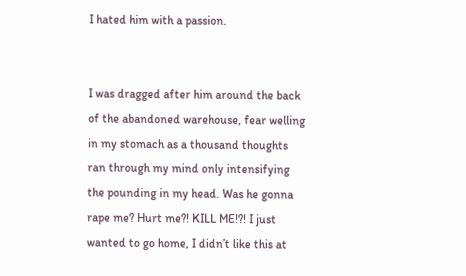I hated him with a passion.


I was dragged after him around the back of the abandoned warehouse, fear welling in my stomach as a thousand thoughts ran through my mind only intensifying the pounding in my head. Was he gonna rape me? Hurt me?! KILL ME!?! I just wanted to go home, I didn’t like this at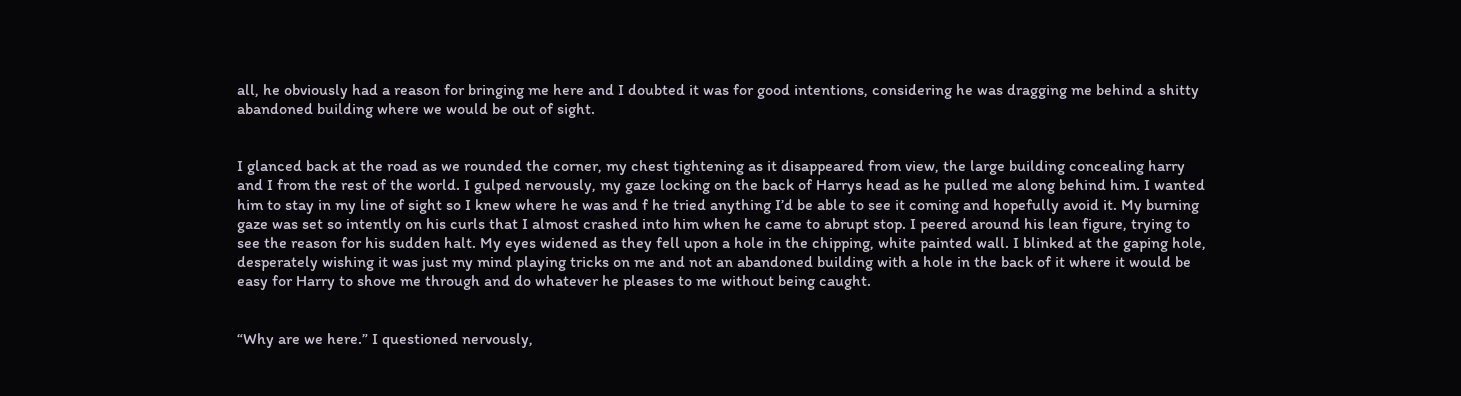all, he obviously had a reason for bringing me here and I doubted it was for good intentions, considering he was dragging me behind a shitty abandoned building where we would be out of sight.


I glanced back at the road as we rounded the corner, my chest tightening as it disappeared from view, the large building concealing harry and I from the rest of the world. I gulped nervously, my gaze locking on the back of Harrys head as he pulled me along behind him. I wanted him to stay in my line of sight so I knew where he was and f he tried anything I’d be able to see it coming and hopefully avoid it. My burning gaze was set so intently on his curls that I almost crashed into him when he came to abrupt stop. I peered around his lean figure, trying to see the reason for his sudden halt. My eyes widened as they fell upon a hole in the chipping, white painted wall. I blinked at the gaping hole, desperately wishing it was just my mind playing tricks on me and not an abandoned building with a hole in the back of it where it would be easy for Harry to shove me through and do whatever he pleases to me without being caught.


“Why are we here.” I questioned nervously,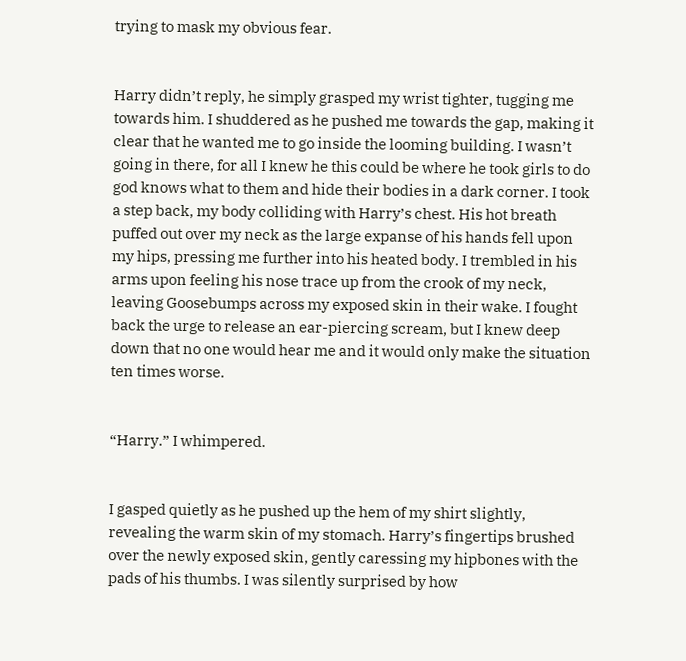trying to mask my obvious fear.


Harry didn’t reply, he simply grasped my wrist tighter, tugging me towards him. I shuddered as he pushed me towards the gap, making it clear that he wanted me to go inside the looming building. I wasn’t going in there, for all I knew he this could be where he took girls to do god knows what to them and hide their bodies in a dark corner. I took a step back, my body colliding with Harry’s chest. His hot breath puffed out over my neck as the large expanse of his hands fell upon my hips, pressing me further into his heated body. I trembled in his arms upon feeling his nose trace up from the crook of my neck, leaving Goosebumps across my exposed skin in their wake. I fought back the urge to release an ear-piercing scream, but I knew deep down that no one would hear me and it would only make the situation ten times worse.


“Harry.” I whimpered.


I gasped quietly as he pushed up the hem of my shirt slightly, revealing the warm skin of my stomach. Harry’s fingertips brushed over the newly exposed skin, gently caressing my hipbones with the pads of his thumbs. I was silently surprised by how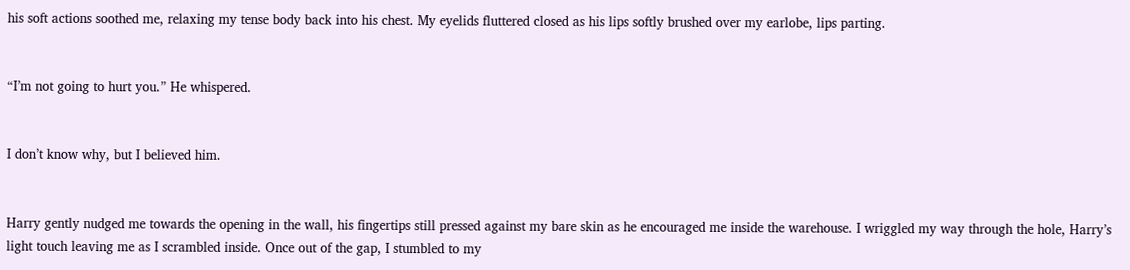his soft actions soothed me, relaxing my tense body back into his chest. My eyelids fluttered closed as his lips softly brushed over my earlobe, lips parting.


“I’m not going to hurt you.” He whispered.


I don’t know why, but I believed him.


Harry gently nudged me towards the opening in the wall, his fingertips still pressed against my bare skin as he encouraged me inside the warehouse. I wriggled my way through the hole, Harry’s light touch leaving me as I scrambled inside. Once out of the gap, I stumbled to my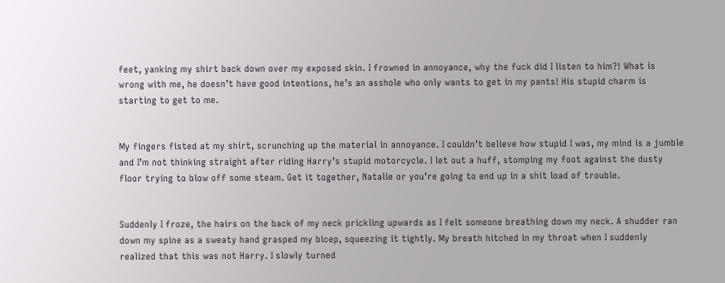feet, yanking my shirt back down over my exposed skin. I frowned in annoyance, why the fuck did I listen to him?! What is wrong with me, he doesn’t have good intentions, he’s an asshole who only wants to get in my pants! His stupid charm is starting to get to me.


My fingers fisted at my shirt, scrunching up the material in annoyance. I couldn’t believe how stupid I was, my mind is a jumble and I’m not thinking straight after riding Harry’s stupid motorcycle. I let out a huff, stomping my foot against the dusty floor trying to blow off some steam. Get it together, Natalie or you’re going to end up in a shit load of trouble.


Suddenly I froze, the hairs on the back of my neck prickling upwards as I felt someone breathing down my neck. A shudder ran down my spine as a sweaty hand grasped my bicep, squeezing it tightly. My breath hitched in my throat when I suddenly realized that this was not Harry. I slowly turned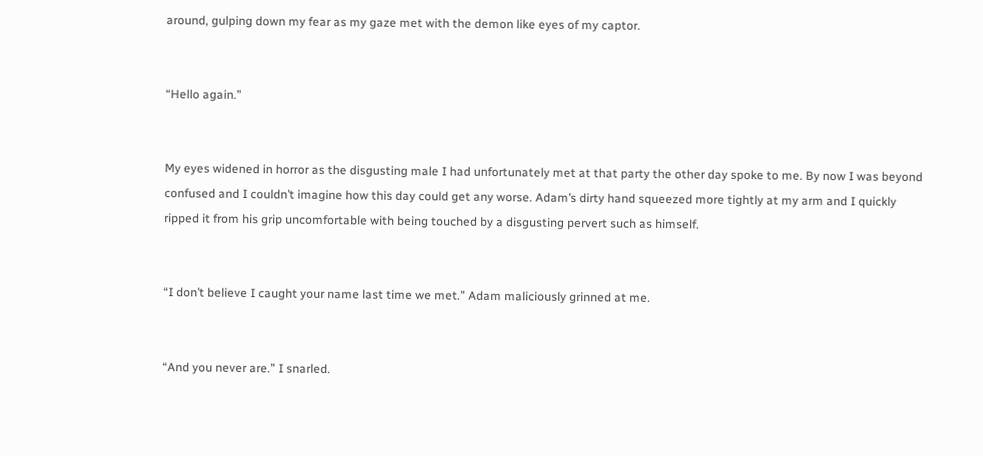around, gulping down my fear as my gaze met with the demon like eyes of my captor.


“Hello again.”


My eyes widened in horror as the disgusting male I had unfortunately met at that party the other day spoke to me. By now I was beyond confused and I couldn’t imagine how this day could get any worse. Adam’s dirty hand squeezed more tightly at my arm and I quickly ripped it from his grip uncomfortable with being touched by a disgusting pervert such as himself.


“I don’t believe I caught your name last time we met.” Adam maliciously grinned at me.


“And you never are.” I snarled.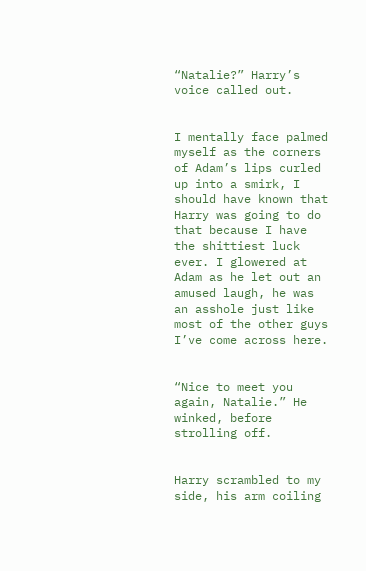“Natalie?” Harry’s voice called out.


I mentally face palmed myself as the corners of Adam’s lips curled up into a smirk, I should have known that Harry was going to do that because I have the shittiest luck ever. I glowered at Adam as he let out an amused laugh, he was an asshole just like most of the other guys I’ve come across here.


“Nice to meet you again, Natalie.” He winked, before strolling off.


Harry scrambled to my side, his arm coiling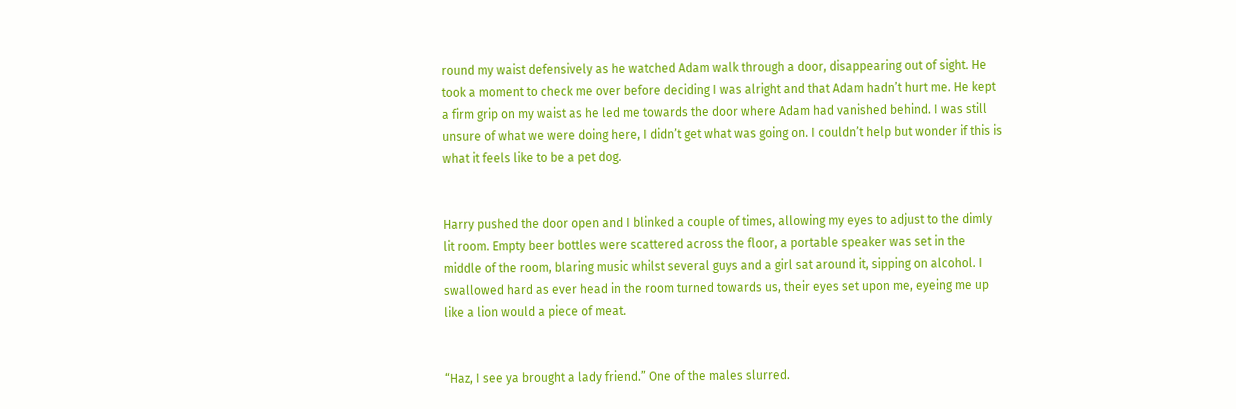round my waist defensively as he watched Adam walk through a door, disappearing out of sight. He took a moment to check me over before deciding I was alright and that Adam hadn’t hurt me. He kept a firm grip on my waist as he led me towards the door where Adam had vanished behind. I was still unsure of what we were doing here, I didn’t get what was going on. I couldn’t help but wonder if this is what it feels like to be a pet dog.


Harry pushed the door open and I blinked a couple of times, allowing my eyes to adjust to the dimly lit room. Empty beer bottles were scattered across the floor, a portable speaker was set in the middle of the room, blaring music whilst several guys and a girl sat around it, sipping on alcohol. I swallowed hard as ever head in the room turned towards us, their eyes set upon me, eyeing me up like a lion would a piece of meat.


“Haz, I see ya brought a lady friend.” One of the males slurred.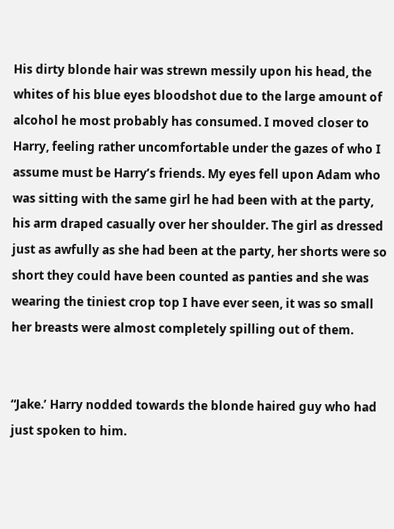His dirty blonde hair was strewn messily upon his head, the whites of his blue eyes bloodshot due to the large amount of alcohol he most probably has consumed. I moved closer to Harry, feeling rather uncomfortable under the gazes of who I assume must be Harry’s friends. My eyes fell upon Adam who was sitting with the same girl he had been with at the party, his arm draped casually over her shoulder. The girl as dressed just as awfully as she had been at the party, her shorts were so short they could have been counted as panties and she was wearing the tiniest crop top I have ever seen, it was so small her breasts were almost completely spilling out of them.


“Jake.’ Harry nodded towards the blonde haired guy who had just spoken to him.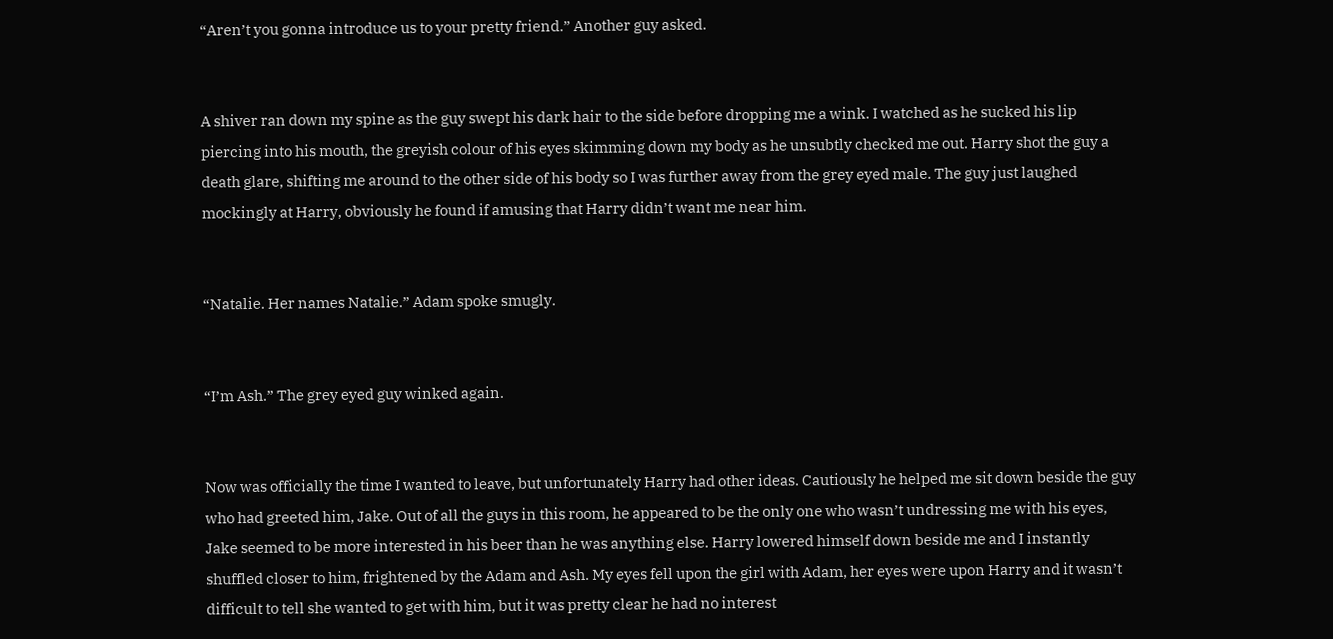“Aren’t you gonna introduce us to your pretty friend.” Another guy asked.


A shiver ran down my spine as the guy swept his dark hair to the side before dropping me a wink. I watched as he sucked his lip piercing into his mouth, the greyish colour of his eyes skimming down my body as he unsubtly checked me out. Harry shot the guy a death glare, shifting me around to the other side of his body so I was further away from the grey eyed male. The guy just laughed mockingly at Harry, obviously he found if amusing that Harry didn’t want me near him.


“Natalie. Her names Natalie.” Adam spoke smugly.


“I’m Ash.” The grey eyed guy winked again.


Now was officially the time I wanted to leave, but unfortunately Harry had other ideas. Cautiously he helped me sit down beside the guy who had greeted him, Jake. Out of all the guys in this room, he appeared to be the only one who wasn’t undressing me with his eyes, Jake seemed to be more interested in his beer than he was anything else. Harry lowered himself down beside me and I instantly shuffled closer to him, frightened by the Adam and Ash. My eyes fell upon the girl with Adam, her eyes were upon Harry and it wasn’t difficult to tell she wanted to get with him, but it was pretty clear he had no interest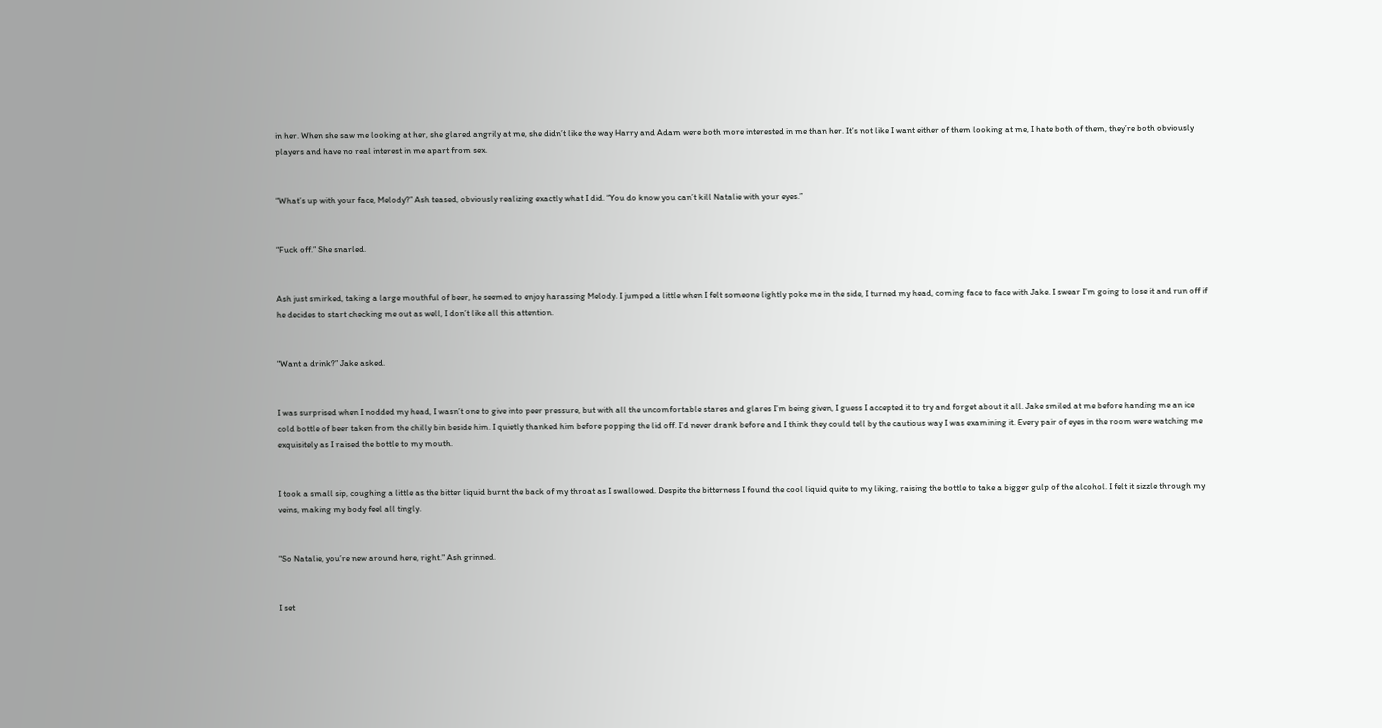in her. When she saw me looking at her, she glared angrily at me, she didn’t like the way Harry and Adam were both more interested in me than her. It’s not like I want either of them looking at me, I hate both of them, they’re both obviously players and have no real interest in me apart from sex.


“What’s up with your face, Melody?” Ash teased, obviously realizing exactly what I did. “You do know you can’t kill Natalie with your eyes.”


“Fuck off.” She snarled.


Ash just smirked, taking a large mouthful of beer, he seemed to enjoy harassing Melody. I jumped a little when I felt someone lightly poke me in the side, I turned my head, coming face to face with Jake. I swear I’m going to lose it and run off if he decides to start checking me out as well, I don’t like all this attention.


"Want a drink?” Jake asked.


I was surprised when I nodded my head, I wasn’t one to give into peer pressure, but with all the uncomfortable stares and glares I’m being given, I guess I accepted it to try and forget about it all. Jake smiled at me before handing me an ice cold bottle of beer taken from the chilly bin beside him. I quietly thanked him before popping the lid off. I’d never drank before and I think they could tell by the cautious way I was examining it. Every pair of eyes in the room were watching me exquisitely as I raised the bottle to my mouth.


I took a small sip, coughing a little as the bitter liquid burnt the back of my throat as I swallowed. Despite the bitterness I found the cool liquid quite to my liking, raising the bottle to take a bigger gulp of the alcohol. I felt it sizzle through my veins, making my body feel all tingly.


"So Natalie, you’re new around here, right." Ash grinned.


I set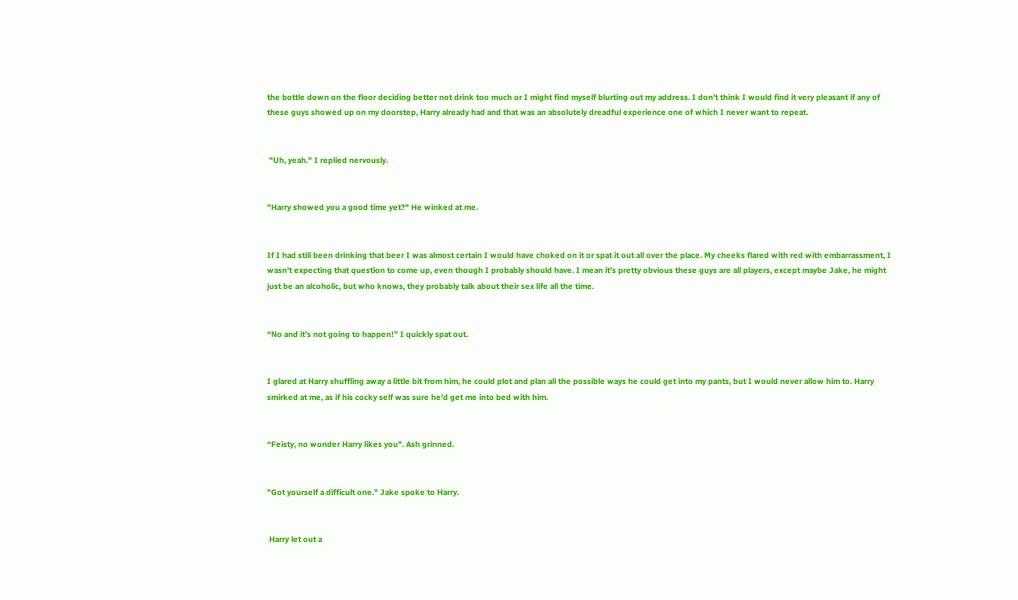the bottle down on the floor deciding better not drink too much or I might find myself blurting out my address. I don’t think I would find it very pleasant if any of these guys showed up on my doorstep, Harry already had and that was an absolutely dreadful experience one of which I never want to repeat.


 "Uh, yeah." I replied nervously.


"Harry showed you a good time yet?" He winked at me.


If I had still been drinking that beer I was almost certain I would have choked on it or spat it out all over the place. My cheeks flared with red with embarrassment, I wasn’t expecting that question to come up, even though I probably should have. I mean it’s pretty obvious these guys are all players, except maybe Jake, he might just be an alcoholic, but who knows, they probably talk about their sex life all the time.


“No and it’s not going to happen!” I quickly spat out.


I glared at Harry shuffling away a little bit from him, he could plot and plan all the possible ways he could get into my pants, but I would never allow him to. Harry smirked at me, as if his cocky self was sure he’d get me into bed with him.


“Feisty, no wonder Harry likes you". Ash grinned.


"Got yourself a difficult one." Jake spoke to Harry.


 Harry let out a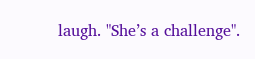laugh. "She’s a challenge".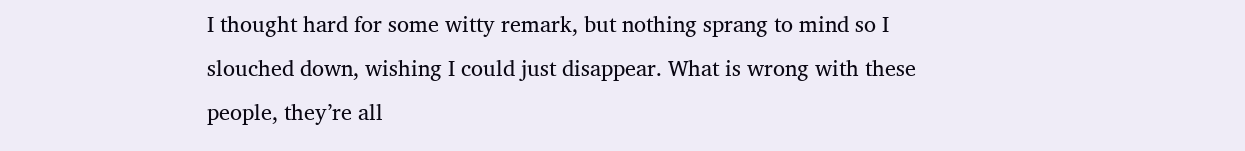I thought hard for some witty remark, but nothing sprang to mind so I slouched down, wishing I could just disappear. What is wrong with these people, they’re all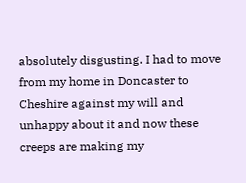absolutely disgusting. I had to move from my home in Doncaster to Cheshire against my will and unhappy about it and now these creeps are making my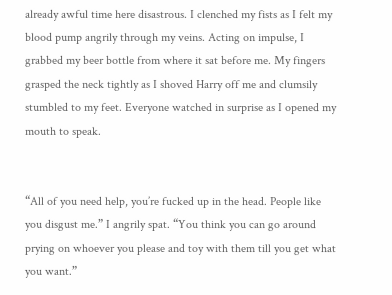already awful time here disastrous. I clenched my fists as I felt my blood pump angrily through my veins. Acting on impulse, I grabbed my beer bottle from where it sat before me. My fingers grasped the neck tightly as I shoved Harry off me and clumsily stumbled to my feet. Everyone watched in surprise as I opened my mouth to speak.


“All of you need help, you’re fucked up in the head. People like you disgust me.” I angrily spat. “You think you can go around prying on whoever you please and toy with them till you get what you want.”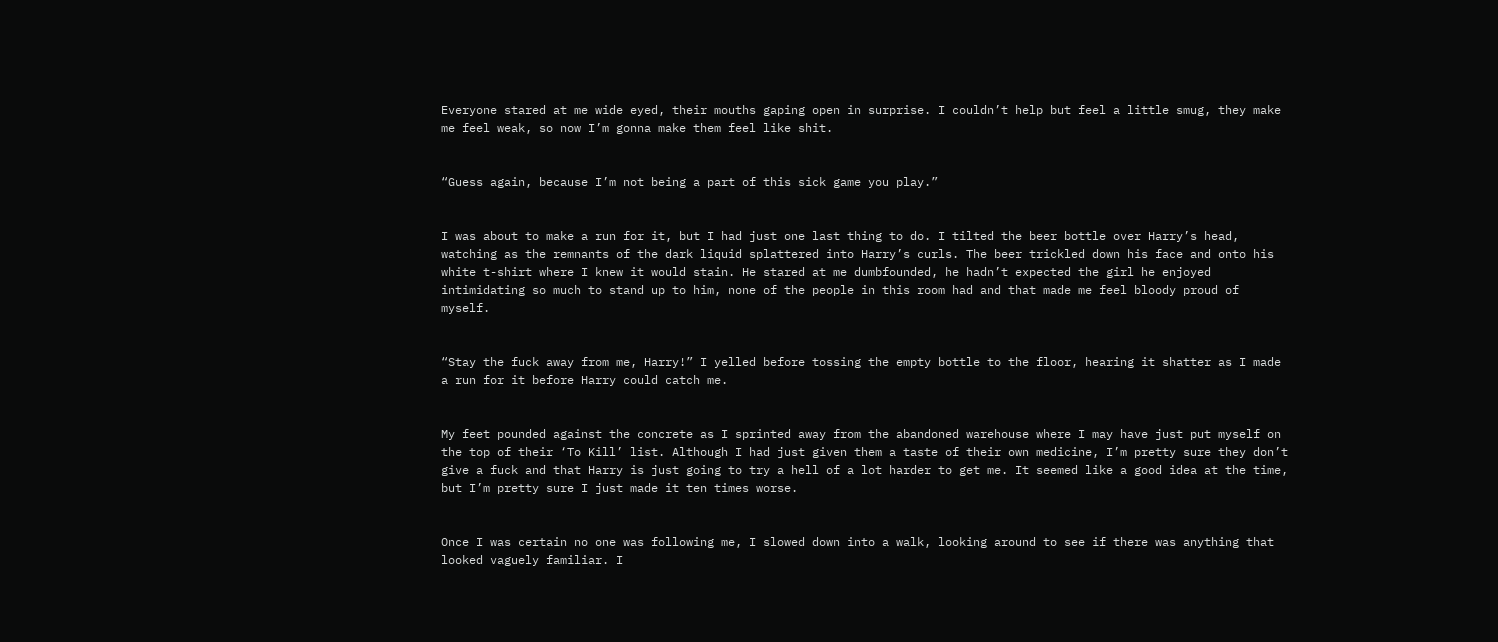Everyone stared at me wide eyed, their mouths gaping open in surprise. I couldn’t help but feel a little smug, they make me feel weak, so now I’m gonna make them feel like shit.


“Guess again, because I’m not being a part of this sick game you play.”


I was about to make a run for it, but I had just one last thing to do. I tilted the beer bottle over Harry’s head, watching as the remnants of the dark liquid splattered into Harry’s curls. The beer trickled down his face and onto his white t-shirt where I knew it would stain. He stared at me dumbfounded, he hadn’t expected the girl he enjoyed intimidating so much to stand up to him, none of the people in this room had and that made me feel bloody proud of myself.


“Stay the fuck away from me, Harry!” I yelled before tossing the empty bottle to the floor, hearing it shatter as I made a run for it before Harry could catch me.


My feet pounded against the concrete as I sprinted away from the abandoned warehouse where I may have just put myself on the top of their ‘To Kill’ list. Although I had just given them a taste of their own medicine, I’m pretty sure they don’t give a fuck and that Harry is just going to try a hell of a lot harder to get me. It seemed like a good idea at the time, but I’m pretty sure I just made it ten times worse.


Once I was certain no one was following me, I slowed down into a walk, looking around to see if there was anything that looked vaguely familiar. I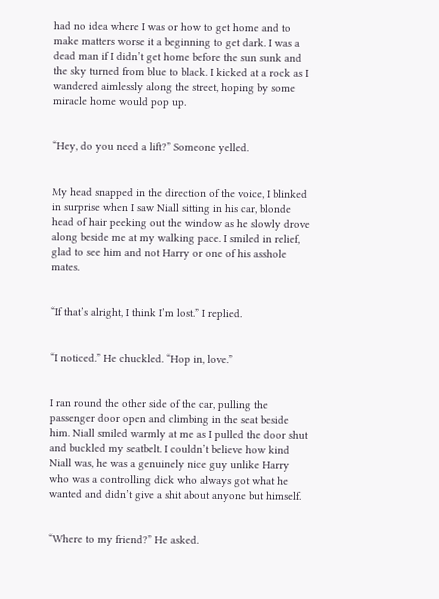had no idea where I was or how to get home and to make matters worse it a beginning to get dark. I was a dead man if I didn’t get home before the sun sunk and the sky turned from blue to black. I kicked at a rock as I wandered aimlessly along the street, hoping by some miracle home would pop up.


“Hey, do you need a lift?” Someone yelled.


My head snapped in the direction of the voice, I blinked in surprise when I saw Niall sitting in his car, blonde head of hair peeking out the window as he slowly drove along beside me at my walking pace. I smiled in relief, glad to see him and not Harry or one of his asshole mates.


“If that’s alright, I think I’m lost.” I replied.


“I noticed.” He chuckled. “Hop in, love.”


I ran round the other side of the car, pulling the passenger door open and climbing in the seat beside him. Niall smiled warmly at me as I pulled the door shut and buckled my seatbelt. I couldn’t believe how kind Niall was, he was a genuinely nice guy unlike Harry who was a controlling dick who always got what he wanted and didn’t give a shit about anyone but himself.


“Where to my friend?” He asked.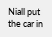Niall put the car in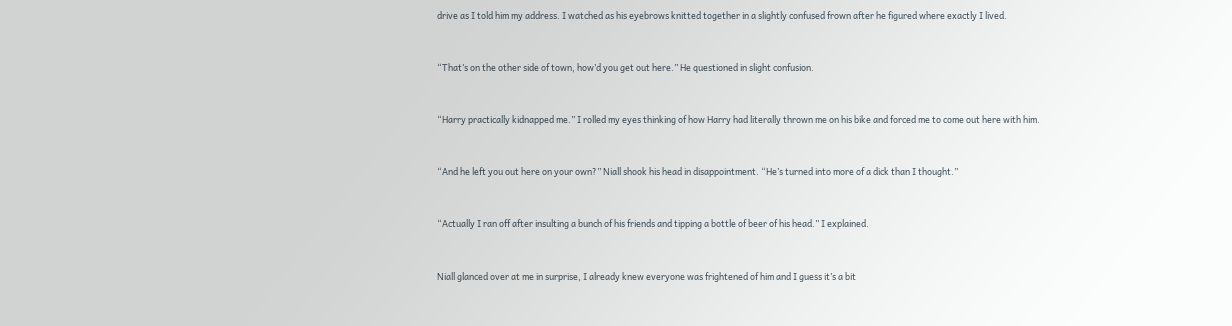drive as I told him my address. I watched as his eyebrows knitted together in a slightly confused frown after he figured where exactly I lived.


“That’s on the other side of town, how’d you get out here.” He questioned in slight confusion.


“Harry practically kidnapped me.” I rolled my eyes thinking of how Harry had literally thrown me on his bike and forced me to come out here with him.


“And he left you out here on your own?” Niall shook his head in disappointment. “He’s turned into more of a dick than I thought.”


“Actually I ran off after insulting a bunch of his friends and tipping a bottle of beer of his head.” I explained.


Niall glanced over at me in surprise, I already knew everyone was frightened of him and I guess it’s a bit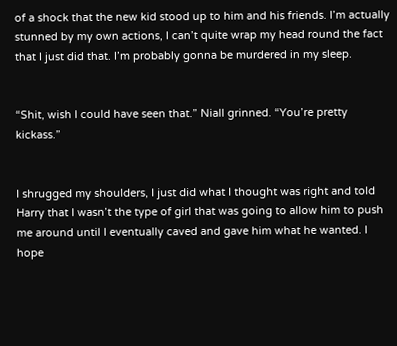of a shock that the new kid stood up to him and his friends. I’m actually stunned by my own actions, I can’t quite wrap my head round the fact that I just did that. I’m probably gonna be murdered in my sleep.


“Shit, wish I could have seen that.” Niall grinned. “You’re pretty kickass.”


I shrugged my shoulders, I just did what I thought was right and told Harry that I wasn’t the type of girl that was going to allow him to push me around until I eventually caved and gave him what he wanted. I hope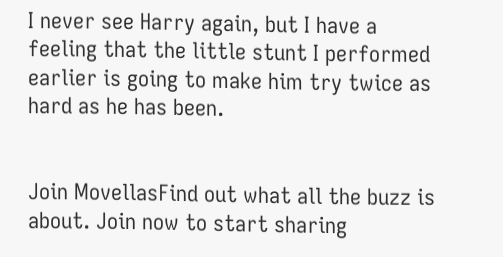I never see Harry again, but I have a feeling that the little stunt I performed earlier is going to make him try twice as hard as he has been.


Join MovellasFind out what all the buzz is about. Join now to start sharing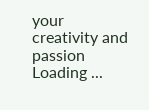your creativity and passion
Loading ...